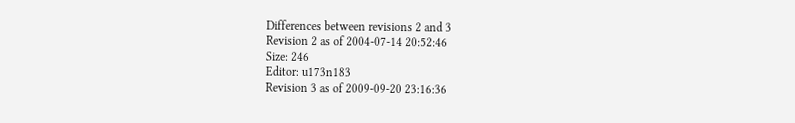Differences between revisions 2 and 3
Revision 2 as of 2004-07-14 20:52:46
Size: 246
Editor: u173n183
Revision 3 as of 2009-09-20 23:16:36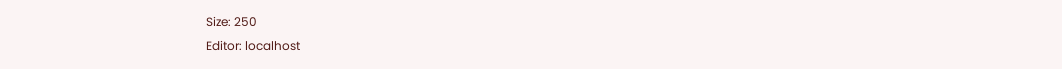Size: 250
Editor: localhost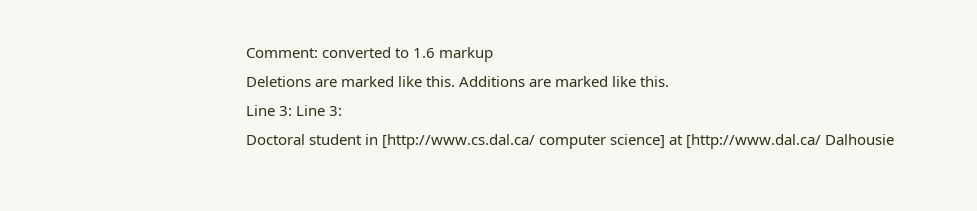Comment: converted to 1.6 markup
Deletions are marked like this. Additions are marked like this.
Line 3: Line 3:
Doctoral student in [http://www.cs.dal.ca/ computer science] at [http://www.dal.ca/ Dalhousie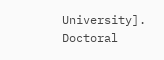University]. Doctoral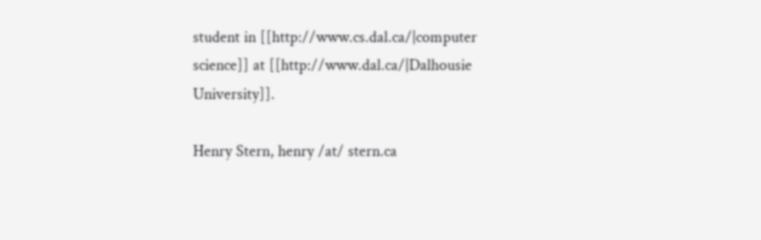student in [[http://www.cs.dal.ca/|computer science]] at [[http://www.dal.ca/|Dalhousie University]].

Henry Stern, henry /at/ stern.ca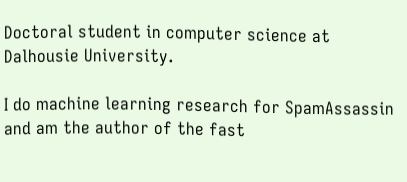Doctoral student in computer science at Dalhousie University.

I do machine learning research for SpamAssassin and am the author of the fast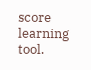score learning tool.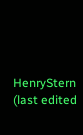HenryStern (last edited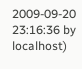2009-09-20 23:16:36 by localhost)